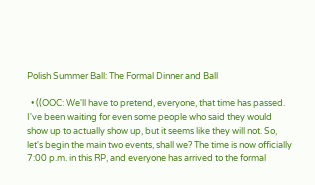Polish Summer Ball: The Formal Dinner and Ball

  • ((OOC: We'll have to pretend, everyone, that time has passed. I've been waiting for even some people who said they would show up to actually show up, but it seems like they will not. So, let's begin the main two events, shall we? The time is now officially 7:00 p.m. in this RP, and everyone has arrived to the formal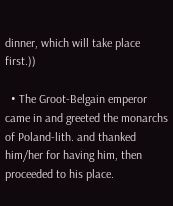dinner, which will take place first.))

  • The Groot-Belgain emperor came in and greeted the monarchs of Poland-lith. and thanked him/her for having him, then proceeded to his place.